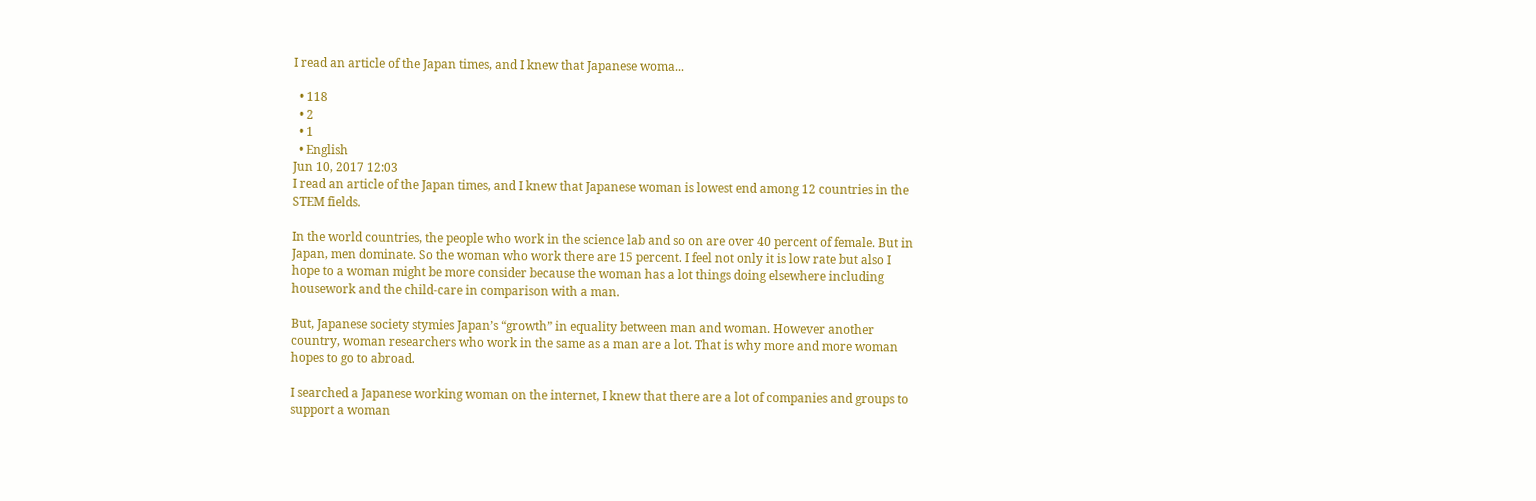I read an article of the Japan times, and I knew that Japanese woma...

  • 118
  • 2
  • 1
  • English
Jun 10, 2017 12:03
I read an article of the Japan times, and I knew that Japanese woman is lowest end among 12 countries in the STEM fields.

In the world countries, the people who work in the science lab and so on are over 40 percent of female. But in Japan, men dominate. So the woman who work there are 15 percent. I feel not only it is low rate but also I hope to a woman might be more consider because the woman has a lot things doing elsewhere including housework and the child-care in comparison with a man.

But, Japanese society stymies Japan’s “growth” in equality between man and woman. However another country, woman researchers who work in the same as a man are a lot. That is why more and more woman hopes to go to abroad.

I searched a Japanese working woman on the internet, I knew that there are a lot of companies and groups to support a woman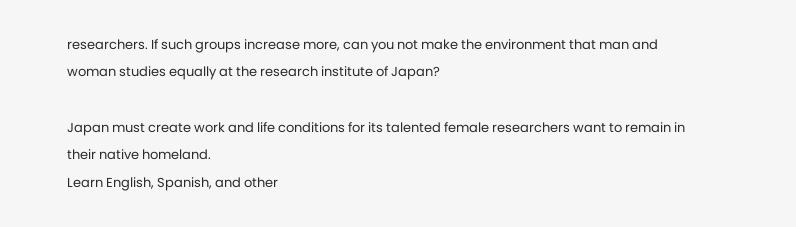researchers. If such groups increase more, can you not make the environment that man and woman studies equally at the research institute of Japan?

Japan must create work and life conditions for its talented female researchers want to remain in their native homeland.
Learn English, Spanish, and other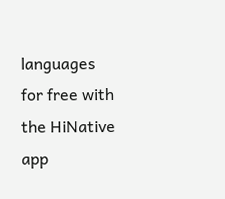languages for free with the HiNative app